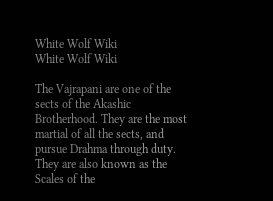White Wolf Wiki
White Wolf Wiki

The Vajrapani are one of the sects of the Akashic Brotherhood. They are the most martial of all the sects, and pursue Drahma through duty. They are also known as the Scales of the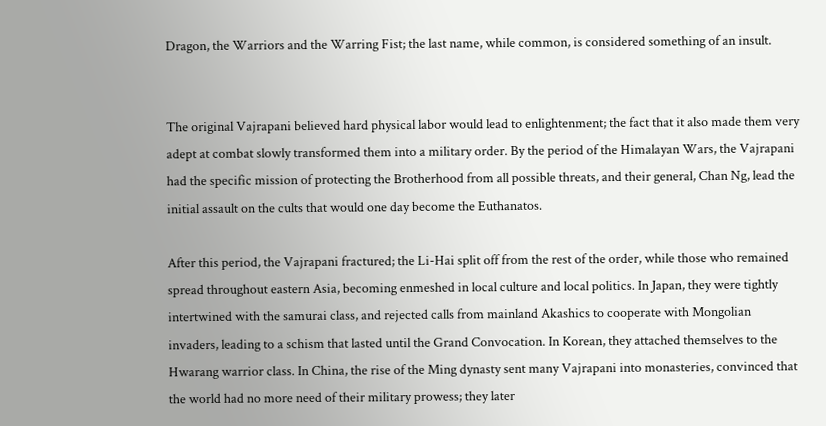Dragon, the Warriors and the Warring Fist; the last name, while common, is considered something of an insult.


The original Vajrapani believed hard physical labor would lead to enlightenment; the fact that it also made them very adept at combat slowly transformed them into a military order. By the period of the Himalayan Wars, the Vajrapani had the specific mission of protecting the Brotherhood from all possible threats, and their general, Chan Ng, lead the initial assault on the cults that would one day become the Euthanatos.

After this period, the Vajrapani fractured; the Li-Hai split off from the rest of the order, while those who remained spread throughout eastern Asia, becoming enmeshed in local culture and local politics. In Japan, they were tightly intertwined with the samurai class, and rejected calls from mainland Akashics to cooperate with Mongolian invaders, leading to a schism that lasted until the Grand Convocation. In Korean, they attached themselves to the Hwarang warrior class. In China, the rise of the Ming dynasty sent many Vajrapani into monasteries, convinced that the world had no more need of their military prowess; they later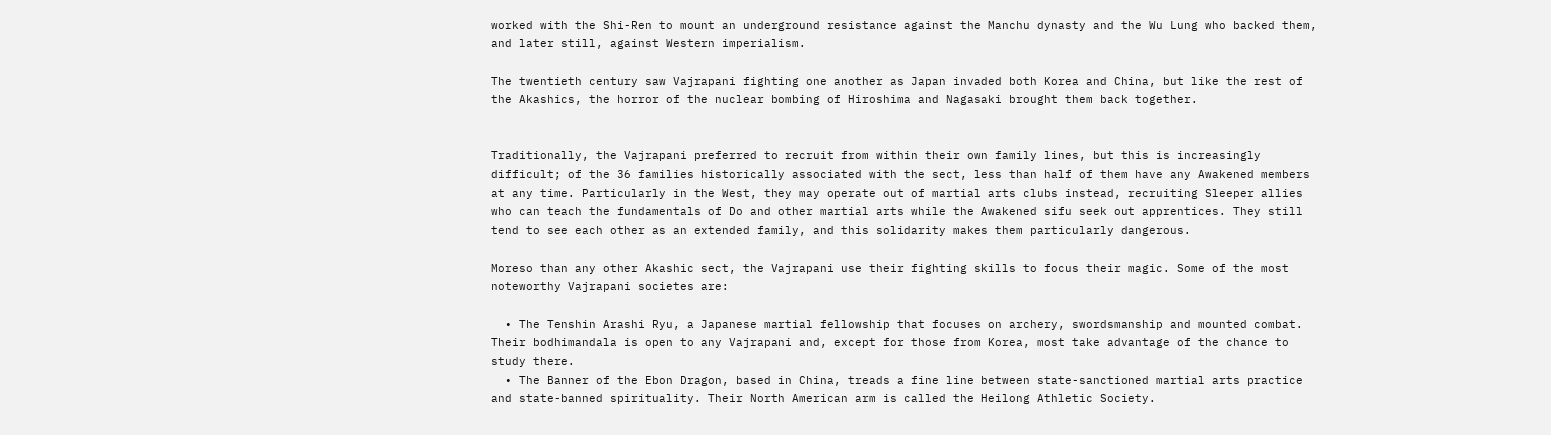worked with the Shi-Ren to mount an underground resistance against the Manchu dynasty and the Wu Lung who backed them, and later still, against Western imperialism.

The twentieth century saw Vajrapani fighting one another as Japan invaded both Korea and China, but like the rest of the Akashics, the horror of the nuclear bombing of Hiroshima and Nagasaki brought them back together.


Traditionally, the Vajrapani preferred to recruit from within their own family lines, but this is increasingly difficult; of the 36 families historically associated with the sect, less than half of them have any Awakened members at any time. Particularly in the West, they may operate out of martial arts clubs instead, recruiting Sleeper allies who can teach the fundamentals of Do and other martial arts while the Awakened sifu seek out apprentices. They still tend to see each other as an extended family, and this solidarity makes them particularly dangerous.

Moreso than any other Akashic sect, the Vajrapani use their fighting skills to focus their magic. Some of the most noteworthy Vajrapani societes are:

  • The Tenshin Arashi Ryu, a Japanese martial fellowship that focuses on archery, swordsmanship and mounted combat. Their bodhimandala is open to any Vajrapani and, except for those from Korea, most take advantage of the chance to study there.
  • The Banner of the Ebon Dragon, based in China, treads a fine line between state-sanctioned martial arts practice and state-banned spirituality. Their North American arm is called the Heilong Athletic Society.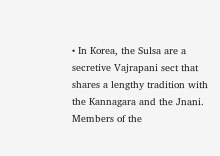• In Korea, the Sulsa are a secretive Vajrapani sect that shares a lengthy tradition with the Kannagara and the Jnani. Members of the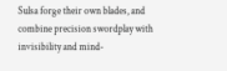Sulsa forge their own blades, and combine precision swordplay with invisibility and mind-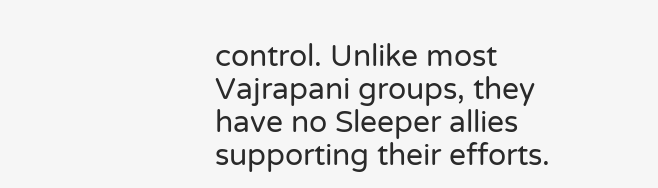control. Unlike most Vajrapani groups, they have no Sleeper allies supporting their efforts.